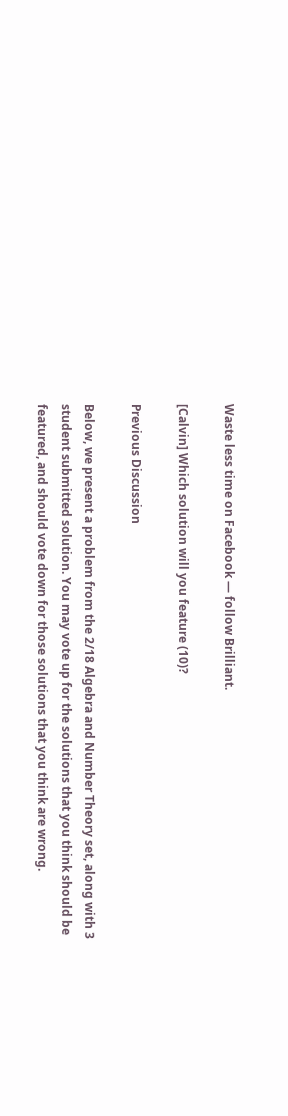Waste less time on Facebook — follow Brilliant.

[Calvin] Which solution will you feature (10)?

Previous Discussion

Below, we present a problem from the 2/18 Algebra and Number Theory set, along with 3 student submitted solution. You may vote up for the solutions that you think should be featured, and should vote down for those solutions that you think are wrong.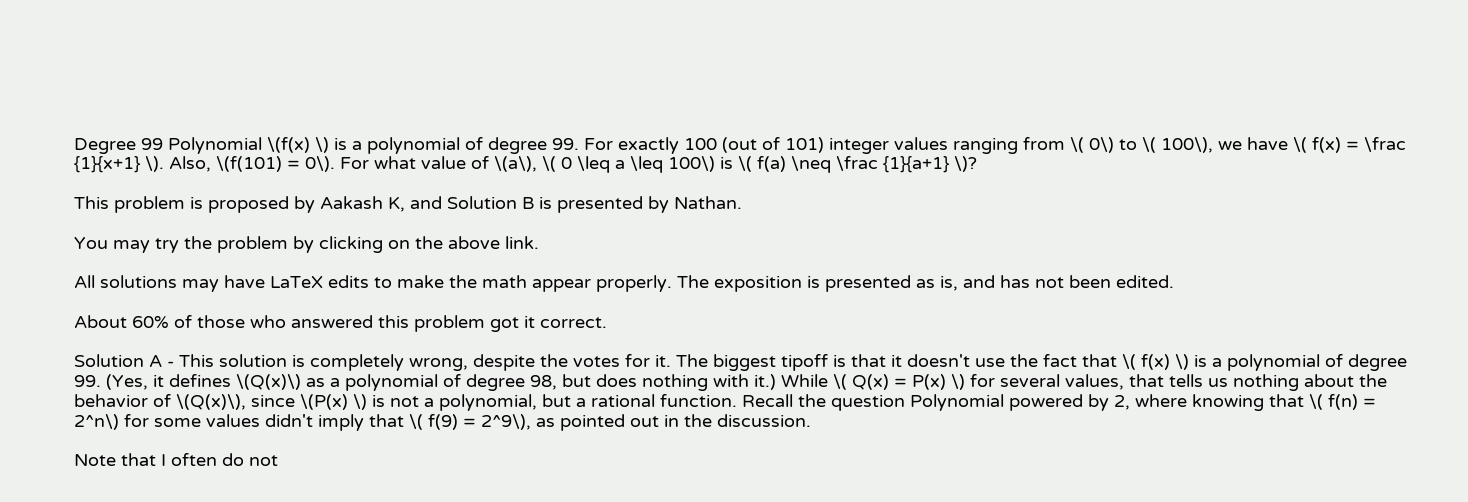Degree 99 Polynomial \(f(x) \) is a polynomial of degree 99. For exactly 100 (out of 101) integer values ranging from \( 0\) to \( 100\), we have \( f(x) = \frac {1}{x+1} \). Also, \(f(101) = 0\). For what value of \(a\), \( 0 \leq a \leq 100\) is \( f(a) \neq \frac {1}{a+1} \)?

This problem is proposed by Aakash K, and Solution B is presented by Nathan.

You may try the problem by clicking on the above link.

All solutions may have LaTeX edits to make the math appear properly. The exposition is presented as is, and has not been edited.

About 60% of those who answered this problem got it correct.

Solution A - This solution is completely wrong, despite the votes for it. The biggest tipoff is that it doesn't use the fact that \( f(x) \) is a polynomial of degree 99. (Yes, it defines \(Q(x)\) as a polynomial of degree 98, but does nothing with it.) While \( Q(x) = P(x) \) for several values, that tells us nothing about the behavior of \(Q(x)\), since \(P(x) \) is not a polynomial, but a rational function. Recall the question Polynomial powered by 2, where knowing that \( f(n) = 2^n\) for some values didn't imply that \( f(9) = 2^9\), as pointed out in the discussion.

Note that I often do not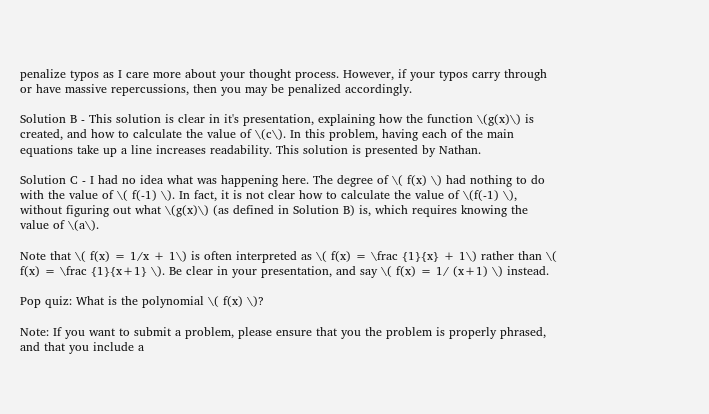penalize typos as I care more about your thought process. However, if your typos carry through or have massive repercussions, then you may be penalized accordingly.

Solution B - This solution is clear in it's presentation, explaining how the function \(g(x)\) is created, and how to calculate the value of \(c\). In this problem, having each of the main equations take up a line increases readability. This solution is presented by Nathan.

Solution C - I had no idea what was happening here. The degree of \( f(x) \) had nothing to do with the value of \( f(-1) \). In fact, it is not clear how to calculate the value of \(f(-1) \), without figuring out what \(g(x)\) (as defined in Solution B) is, which requires knowing the value of \(a\).

Note that \( f(x) = 1/x + 1\) is often interpreted as \( f(x) = \frac {1}{x} + 1\) rather than \( f(x) = \frac {1}{x+1} \). Be clear in your presentation, and say \( f(x) = 1/ (x+1) \) instead.

Pop quiz: What is the polynomial \( f(x) \)?

Note: If you want to submit a problem, please ensure that you the problem is properly phrased, and that you include a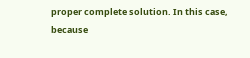proper complete solution. In this case, because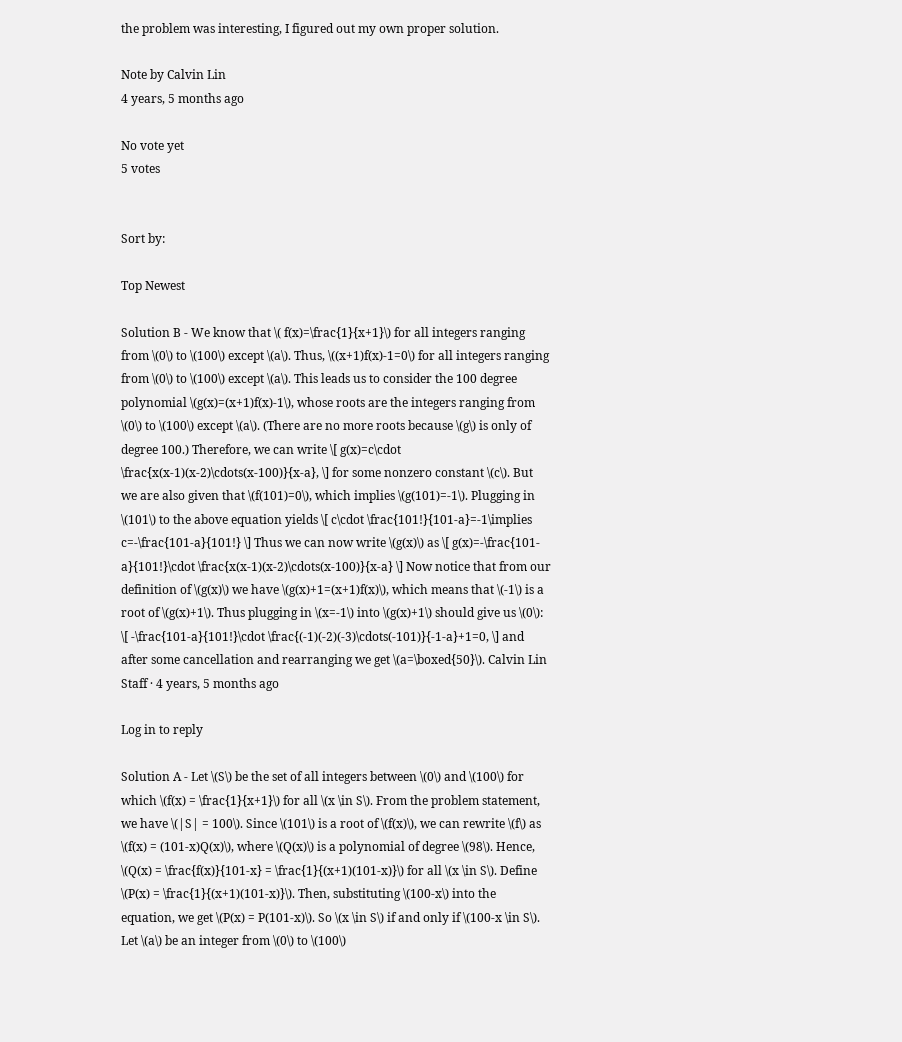the problem was interesting, I figured out my own proper solution.

Note by Calvin Lin
4 years, 5 months ago

No vote yet
5 votes


Sort by:

Top Newest

Solution B - We know that \( f(x)=\frac{1}{x+1}\) for all integers ranging from \(0\) to \(100\) except \(a\). Thus, \((x+1)f(x)-1=0\) for all integers ranging from \(0\) to \(100\) except \(a\). This leads us to consider the 100 degree polynomial \(g(x)=(x+1)f(x)-1\), whose roots are the integers ranging from \(0\) to \(100\) except \(a\). (There are no more roots because \(g\) is only of degree 100.) Therefore, we can write \[ g(x)=c\cdot \frac{x(x-1)(x-2)\cdots(x-100)}{x-a}, \] for some nonzero constant \(c\). But we are also given that \(f(101)=0\), which implies \(g(101)=-1\). Plugging in \(101\) to the above equation yields \[ c\cdot \frac{101!}{101-a}=-1\implies c=-\frac{101-a}{101!} \] Thus we can now write \(g(x)\) as \[ g(x)=-\frac{101-a}{101!}\cdot \frac{x(x-1)(x-2)\cdots(x-100)}{x-a} \] Now notice that from our definition of \(g(x)\) we have \(g(x)+1=(x+1)f(x)\), which means that \(-1\) is a root of \(g(x)+1\). Thus plugging in \(x=-1\) into \(g(x)+1\) should give us \(0\): \[ -\frac{101-a}{101!}\cdot \frac{(-1)(-2)(-3)\cdots(-101)}{-1-a}+1=0, \] and after some cancellation and rearranging we get \(a=\boxed{50}\). Calvin Lin Staff · 4 years, 5 months ago

Log in to reply

Solution A - Let \(S\) be the set of all integers between \(0\) and \(100\) for which \(f(x) = \frac{1}{x+1}\) for all \(x \in S\). From the problem statement, we have \(|S| = 100\). Since \(101\) is a root of \(f(x)\), we can rewrite \(f\) as \(f(x) = (101-x)Q(x)\), where \(Q(x)\) is a polynomial of degree \(98\). Hence, \(Q(x) = \frac{f(x)}{101-x} = \frac{1}{(x+1)(101-x)}\) for all \(x \in S\). Define \(P(x) = \frac{1}{(x+1)(101-x)}\). Then, substituting \(100-x\) into the equation, we get \(P(x) = P(101-x)\). So \(x \in S\) if and only if \(100-x \in S\). Let \(a\) be an integer from \(0\) to \(100\)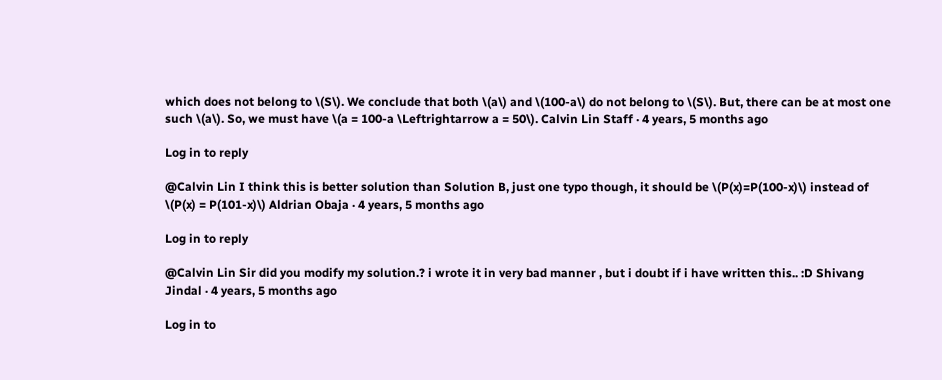which does not belong to \(S\). We conclude that both \(a\) and \(100-a\) do not belong to \(S\). But, there can be at most one such \(a\). So, we must have \(a = 100-a \Leftrightarrow a = 50\). Calvin Lin Staff · 4 years, 5 months ago

Log in to reply

@Calvin Lin I think this is better solution than Solution B, just one typo though, it should be \(P(x)=P(100-x)\) instead of \(P(x) = P(101-x)\) Aldrian Obaja · 4 years, 5 months ago

Log in to reply

@Calvin Lin Sir did you modify my solution.? i wrote it in very bad manner , but i doubt if i have written this.. :D Shivang Jindal · 4 years, 5 months ago

Log in to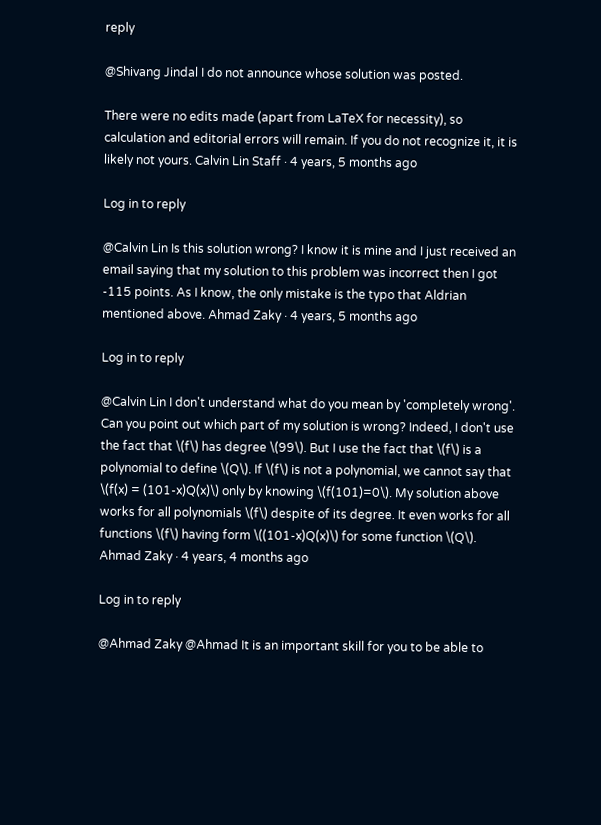reply

@Shivang Jindal I do not announce whose solution was posted.

There were no edits made (apart from LaTeX for necessity), so calculation and editorial errors will remain. If you do not recognize it, it is likely not yours. Calvin Lin Staff · 4 years, 5 months ago

Log in to reply

@Calvin Lin Is this solution wrong? I know it is mine and I just received an email saying that my solution to this problem was incorrect then I got -115 points. As I know, the only mistake is the typo that Aldrian mentioned above. Ahmad Zaky · 4 years, 5 months ago

Log in to reply

@Calvin Lin I don't understand what do you mean by 'completely wrong'. Can you point out which part of my solution is wrong? Indeed, I don't use the fact that \(f\) has degree \(99\). But I use the fact that \(f\) is a polynomial to define \(Q\). If \(f\) is not a polynomial, we cannot say that \(f(x) = (101-x)Q(x)\) only by knowing \(f(101)=0\). My solution above works for all polynomials \(f\) despite of its degree. It even works for all functions \(f\) having form \((101-x)Q(x)\) for some function \(Q\). Ahmad Zaky · 4 years, 4 months ago

Log in to reply

@Ahmad Zaky @Ahmad It is an important skill for you to be able to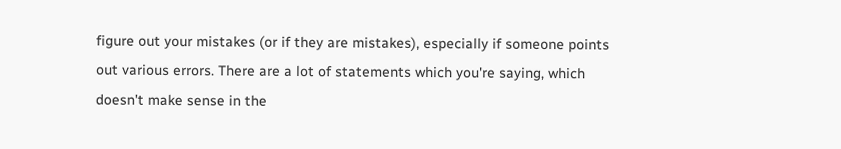figure out your mistakes (or if they are mistakes), especially if someone points out various errors. There are a lot of statements which you're saying, which doesn't make sense in the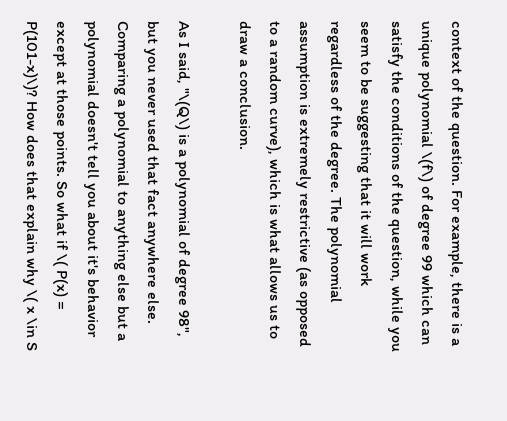context of the question. For example, there is a unique polynomial \(f\) of degree 99 which can satisfy the conditions of the question, while you seem to be suggesting that it will work regardless of the degree. The polynomial assumption is extremely restrictive (as opposed to a random curve), which is what allows us to draw a conclusion.

As I said, "\(Q\) is a polynomial of degree 98", but you never used that fact anywhere else. Comparing a polynomial to anything else but a polynomial doesn't tell you about it's behavior except at those points. So what if \( P(x) = P(101-x)\)? How does that explain why \( x \in S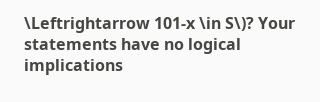\Leftrightarrow 101-x \in S\)? Your statements have no logical implications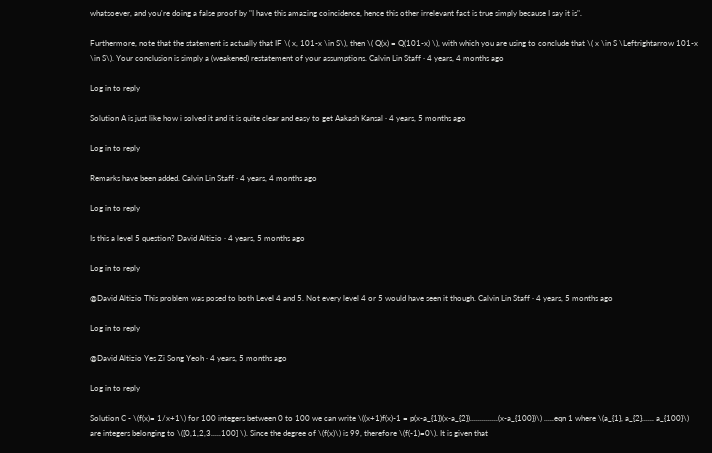whatsoever, and you're doing a false proof by "I have this amazing coincidence, hence this other irrelevant fact is true simply because I say it is".

Furthermore, note that the statement is actually that IF \( x, 101-x \in S\), then \( Q(x) = Q(101-x) \), with which you are using to conclude that \( x \in S \Leftrightarrow 101-x \in S\). Your conclusion is simply a (weakened) restatement of your assumptions. Calvin Lin Staff · 4 years, 4 months ago

Log in to reply

Solution A is just like how i solved it and it is quite clear and easy to get Aakash Kansal · 4 years, 5 months ago

Log in to reply

Remarks have been added. Calvin Lin Staff · 4 years, 4 months ago

Log in to reply

Is this a level 5 question? David Altizio · 4 years, 5 months ago

Log in to reply

@David Altizio This problem was posed to both Level 4 and 5. Not every level 4 or 5 would have seen it though. Calvin Lin Staff · 4 years, 5 months ago

Log in to reply

@David Altizio Yes Zi Song Yeoh · 4 years, 5 months ago

Log in to reply

Solution C - \(f(x)= 1/x+1\) for 100 integers between 0 to 100 we can write \((x+1)f(x)-1 = p(x-a_{1})(x-a_{2})..............(x-a_{100})\) .....eqn 1 where \(a_{1}, a_{2}...... a_{100}\) are integers belonging to \([0,1,2,3.....100] \). Since the degree of \(f(x)\) is 99, therefore \(f(-1)=0\). It is given that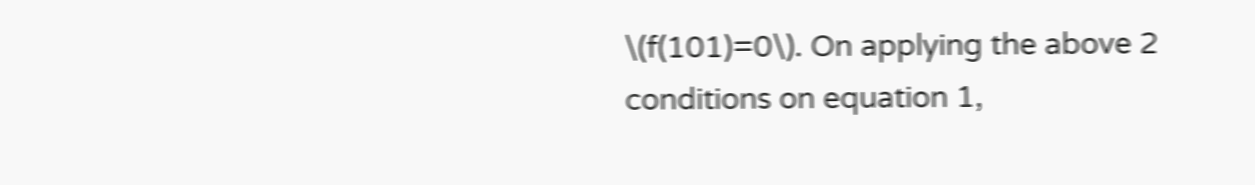\(f(101)=0\). On applying the above 2 conditions on equation 1,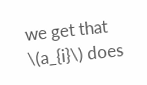we get that \(a_{i}\) does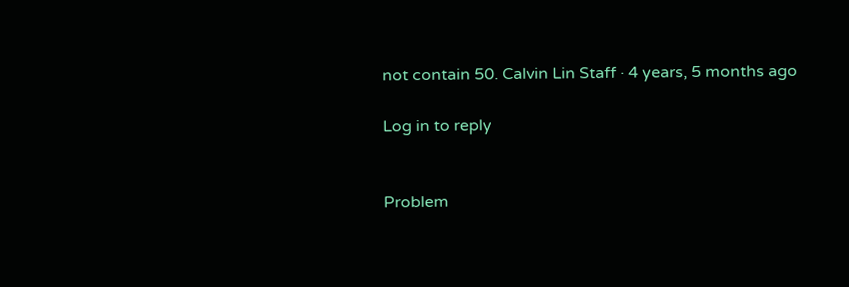not contain 50. Calvin Lin Staff · 4 years, 5 months ago

Log in to reply


Problem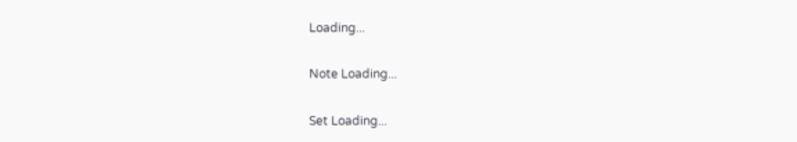Loading...

Note Loading...

Set Loading...